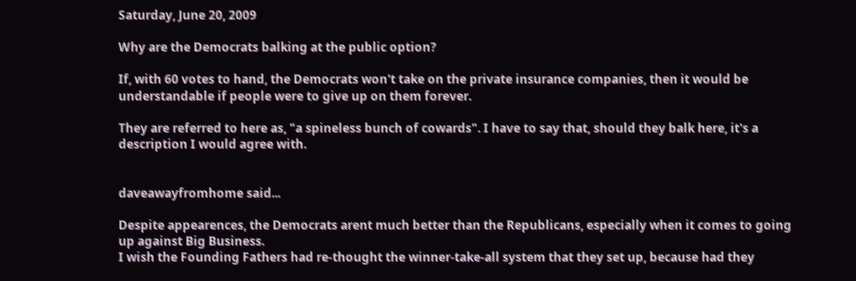Saturday, June 20, 2009

Why are the Democrats balking at the public option?

If, with 60 votes to hand, the Democrats won't take on the private insurance companies, then it would be understandable if people were to give up on them forever.

They are referred to here as, "a spineless bunch of cowards". I have to say that, should they balk here, it's a description I would agree with.


daveawayfromhome said...

Despite appearences, the Democrats arent much better than the Republicans, especially when it comes to going up against Big Business.
I wish the Founding Fathers had re-thought the winner-take-all system that they set up, because had they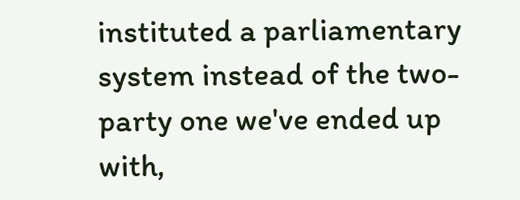instituted a parliamentary system instead of the two-party one we've ended up with,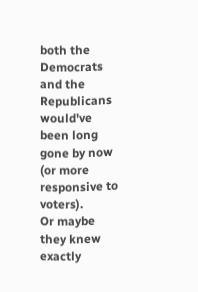both the Democrats and the Republicans would've been long gone by now (or more responsive to voters).
Or maybe they knew exactly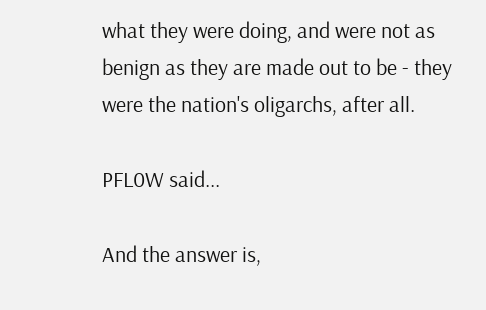what they were doing, and were not as benign as they are made out to be - they were the nation's oligarchs, after all.

PFL0W said...

And the answer is,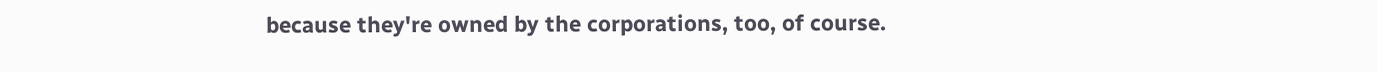because they're owned by the corporations, too, of course.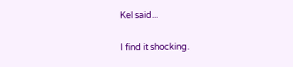Kel said...

I find it shocking.